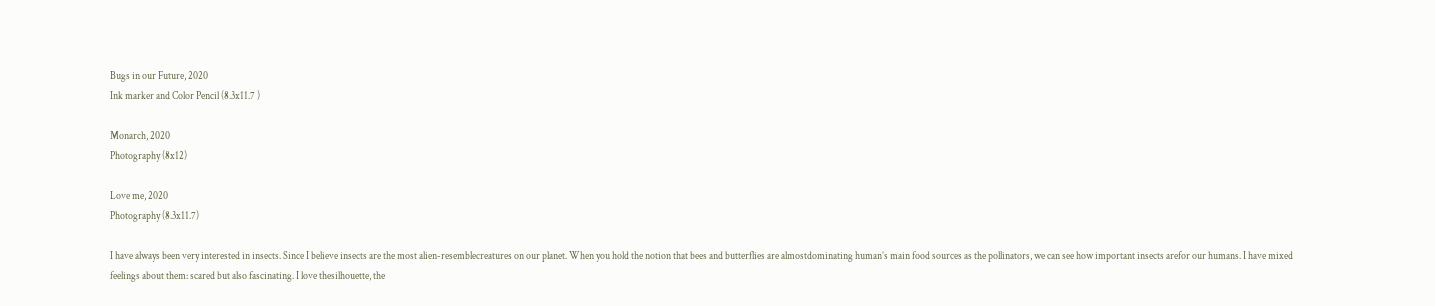Bugs in our Future, 2020
Ink marker and Color Pencil (8.3x11.7 )

Monarch, 2020
Photography (8x12)

Love me, 2020
Photography (8.3x11.7)

I have always been very interested in insects. Since I believe insects are the most alien-resemblecreatures on our planet. When you hold the notion that bees and butterflies are almostdominating human’s main food sources as the pollinators, we can see how important insects arefor our humans. I have mixed feelings about them: scared but also fascinating. I love thesilhouette, the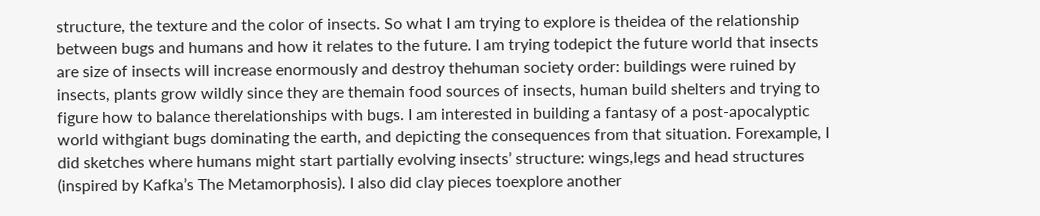structure, the texture and the color of insects. So what I am trying to explore is theidea of the relationship between bugs and humans and how it relates to the future. I am trying todepict the future world that insects are size of insects will increase enormously and destroy thehuman society order: buildings were ruined by insects, plants grow wildly since they are themain food sources of insects, human build shelters and trying to figure how to balance therelationships with bugs. I am interested in building a fantasy of a post-apocalyptic world withgiant bugs dominating the earth, and depicting the consequences from that situation. Forexample, I did sketches where humans might start partially evolving insects’ structure: wings,legs and head structures (inspired by Kafka’s The Metamorphosis). I also did clay pieces toexplore another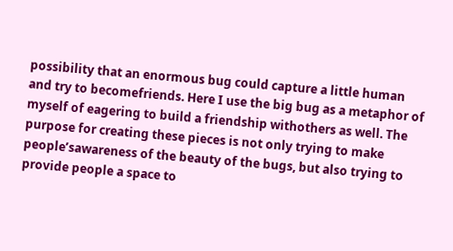possibility that an enormous bug could capture a little human and try to becomefriends. Here I use the big bug as a metaphor of myself of eagering to build a friendship withothers as well. The purpose for creating these pieces is not only trying to make people’sawareness of the beauty of the bugs, but also trying to provide people a space to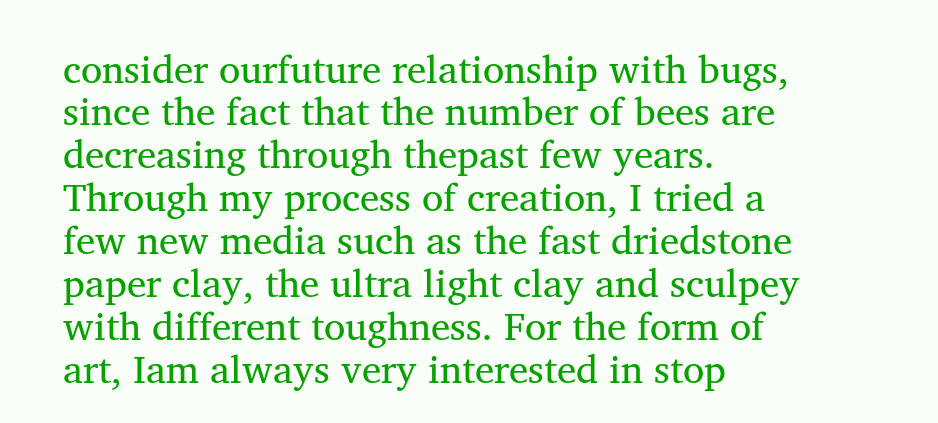consider ourfuture relationship with bugs, since the fact that the number of bees are decreasing through thepast few years. Through my process of creation, I tried a few new media such as the fast driedstone paper clay, the ultra light clay and sculpey with different toughness. For the form of art, Iam always very interested in stop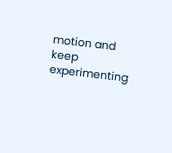motion and keep experimenting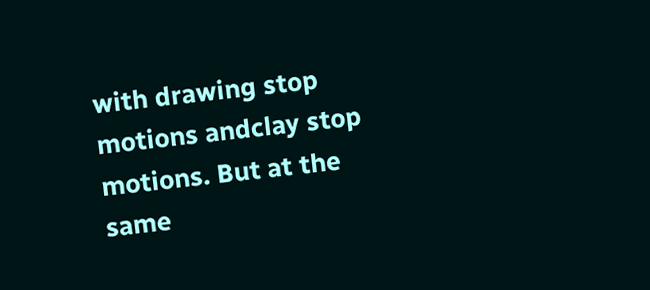with drawing stop motions andclay stop motions. But at the same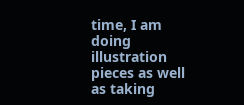time, I am doing illustration pieces as well as taking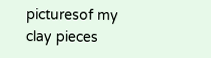picturesof my clay pieces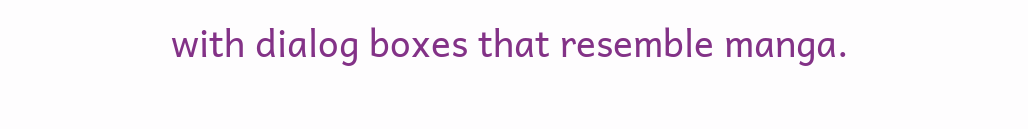with dialog boxes that resemble manga.